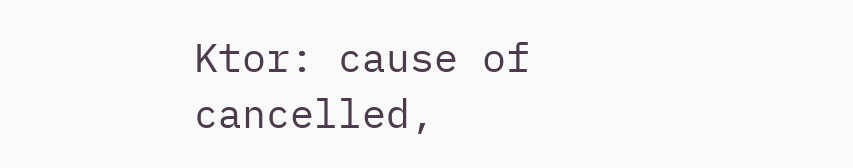Ktor: cause of cancelled,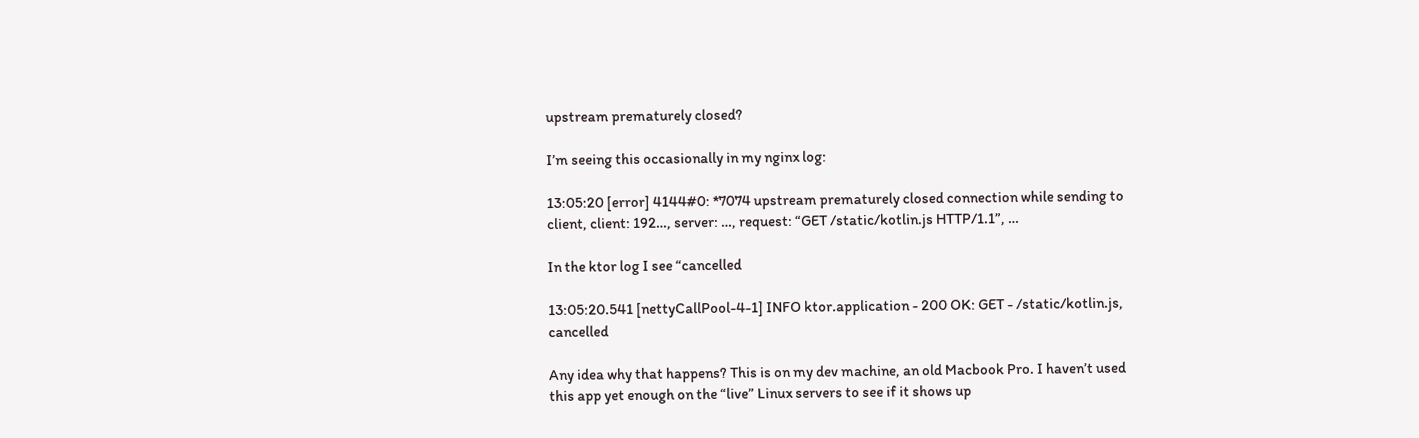upstream prematurely closed?

I’m seeing this occasionally in my nginx log:

13:05:20 [error] 4144#0: *7074 upstream prematurely closed connection while sending to client, client: 192…, server: …, request: “GET /static/kotlin.js HTTP/1.1”, …

In the ktor log I see “cancelled

13:05:20.541 [nettyCallPool-4-1] INFO ktor.application - 200 OK: GET - /static/kotlin.js, cancelled

Any idea why that happens? This is on my dev machine, an old Macbook Pro. I haven’t used this app yet enough on the “live” Linux servers to see if it shows up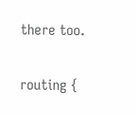there too.

routing {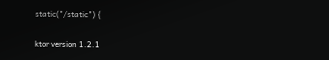static("/static") {

ktor version 1.2.1